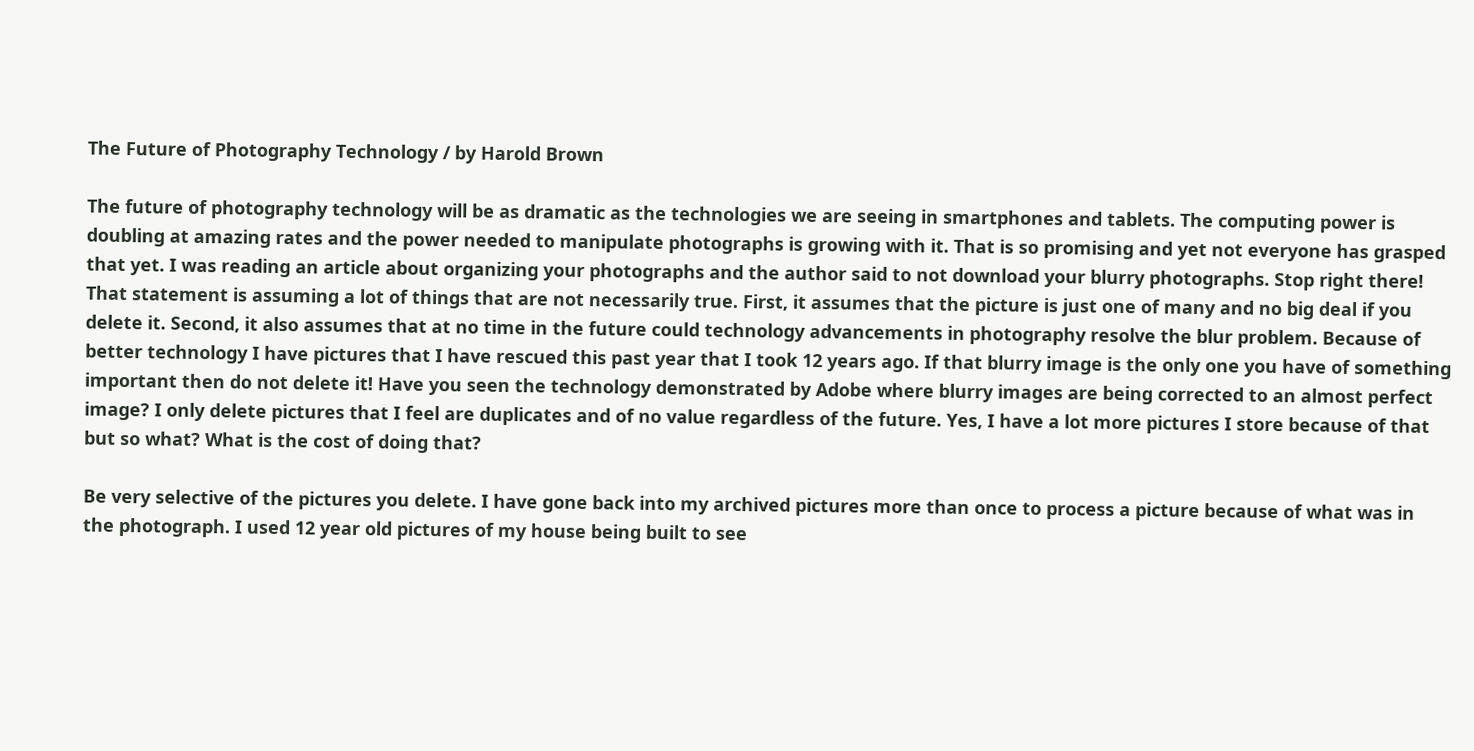The Future of Photography Technology / by Harold Brown

The future of photography technology will be as dramatic as the technologies we are seeing in smartphones and tablets. The computing power is doubling at amazing rates and the power needed to manipulate photographs is growing with it. That is so promising and yet not everyone has grasped that yet. I was reading an article about organizing your photographs and the author said to not download your blurry photographs. Stop right there! That statement is assuming a lot of things that are not necessarily true. First, it assumes that the picture is just one of many and no big deal if you delete it. Second, it also assumes that at no time in the future could technology advancements in photography resolve the blur problem. Because of better technology I have pictures that I have rescued this past year that I took 12 years ago. If that blurry image is the only one you have of something important then do not delete it! Have you seen the technology demonstrated by Adobe where blurry images are being corrected to an almost perfect image? I only delete pictures that I feel are duplicates and of no value regardless of the future. Yes, I have a lot more pictures I store because of that but so what? What is the cost of doing that?

Be very selective of the pictures you delete. I have gone back into my archived pictures more than once to process a picture because of what was in the photograph. I used 12 year old pictures of my house being built to see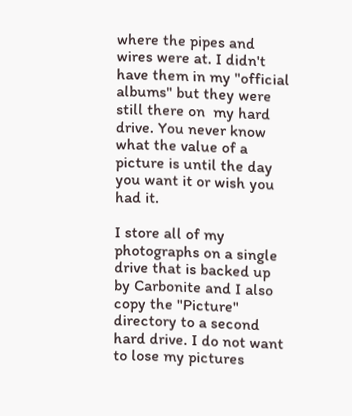where the pipes and wires were at. I didn't have them in my "official albums" but they were still there on  my hard drive. You never know what the value of a picture is until the day you want it or wish you had it.

I store all of my photographs on a single drive that is backed up by Carbonite and I also copy the "Picture" directory to a second hard drive. I do not want to lose my pictures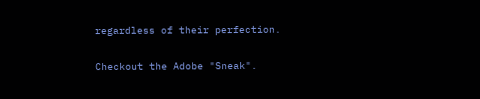regardless of their perfection.

Checkout the Adobe "Sneak".